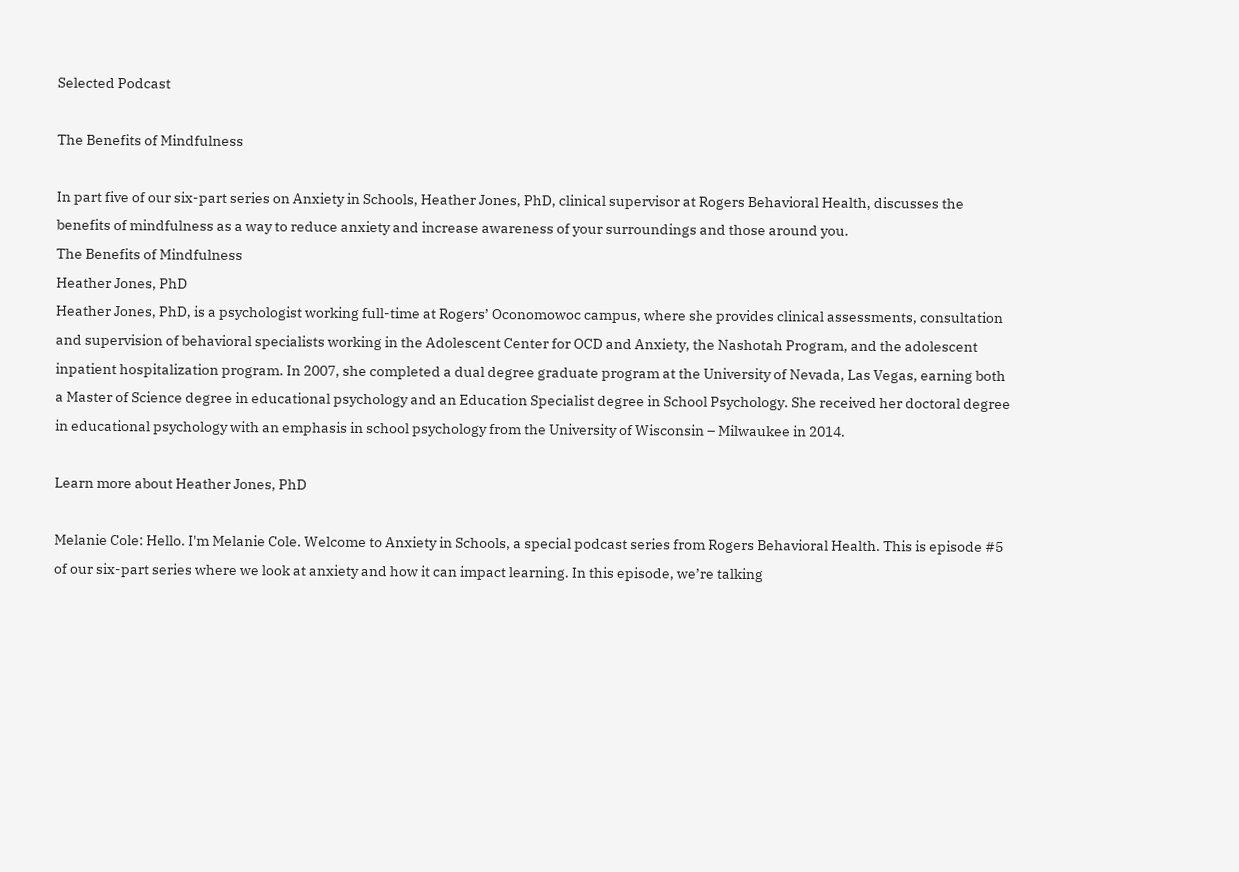Selected Podcast

The Benefits of Mindfulness

In part five of our six-part series on Anxiety in Schools, Heather Jones, PhD, clinical supervisor at Rogers Behavioral Health, discusses the benefits of mindfulness as a way to reduce anxiety and increase awareness of your surroundings and those around you.
The Benefits of Mindfulness
Heather Jones, PhD
Heather Jones, PhD, is a psychologist working full-time at Rogers’ Oconomowoc campus, where she provides clinical assessments, consultation and supervision of behavioral specialists working in the Adolescent Center for OCD and Anxiety, the Nashotah Program, and the adolescent inpatient hospitalization program. In 2007, she completed a dual degree graduate program at the University of Nevada, Las Vegas, earning both a Master of Science degree in educational psychology and an Education Specialist degree in School Psychology. She received her doctoral degree in educational psychology with an emphasis in school psychology from the University of Wisconsin – Milwaukee in 2014.

Learn more about Heather Jones, PhD

Melanie Cole: Hello. I'm Melanie Cole. Welcome to Anxiety in Schools, a special podcast series from Rogers Behavioral Health. This is episode #5 of our six-part series where we look at anxiety and how it can impact learning. In this episode, we’re talking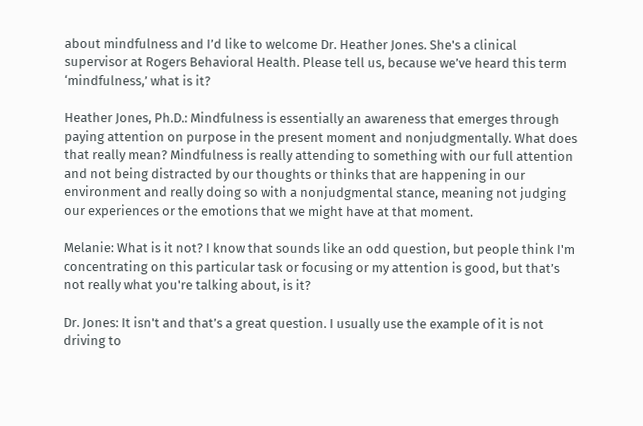about mindfulness and I’d like to welcome Dr. Heather Jones. She's a clinical supervisor at Rogers Behavioral Health. Please tell us, because we’ve heard this term ‘mindfulness,’ what is it?

Heather Jones, Ph.D.: Mindfulness is essentially an awareness that emerges through paying attention on purpose in the present moment and nonjudgmentally. What does that really mean? Mindfulness is really attending to something with our full attention and not being distracted by our thoughts or thinks that are happening in our environment and really doing so with a nonjudgmental stance, meaning not judging our experiences or the emotions that we might have at that moment.

Melanie: What is it not? I know that sounds like an odd question, but people think I'm concentrating on this particular task or focusing or my attention is good, but that’s not really what you're talking about, is it?

Dr. Jones: It isn't and that’s a great question. I usually use the example of it is not driving to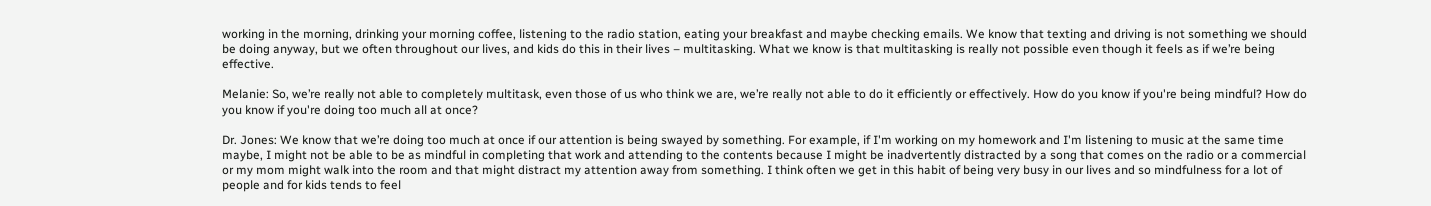working in the morning, drinking your morning coffee, listening to the radio station, eating your breakfast and maybe checking emails. We know that texting and driving is not something we should be doing anyway, but we often throughout our lives, and kids do this in their lives – multitasking. What we know is that multitasking is really not possible even though it feels as if we’re being effective.

Melanie: So, we’re really not able to completely multitask, even those of us who think we are, we’re really not able to do it efficiently or effectively. How do you know if you're being mindful? How do you know if you're doing too much all at once?

Dr. Jones: We know that we’re doing too much at once if our attention is being swayed by something. For example, if I'm working on my homework and I'm listening to music at the same time maybe, I might not be able to be as mindful in completing that work and attending to the contents because I might be inadvertently distracted by a song that comes on the radio or a commercial or my mom might walk into the room and that might distract my attention away from something. I think often we get in this habit of being very busy in our lives and so mindfulness for a lot of people and for kids tends to feel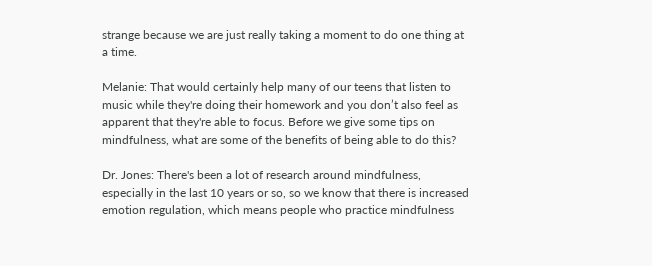strange because we are just really taking a moment to do one thing at a time.

Melanie: That would certainly help many of our teens that listen to music while they're doing their homework and you don’t also feel as apparent that they're able to focus. Before we give some tips on mindfulness, what are some of the benefits of being able to do this?

Dr. Jones: There's been a lot of research around mindfulness, especially in the last 10 years or so, so we know that there is increased emotion regulation, which means people who practice mindfulness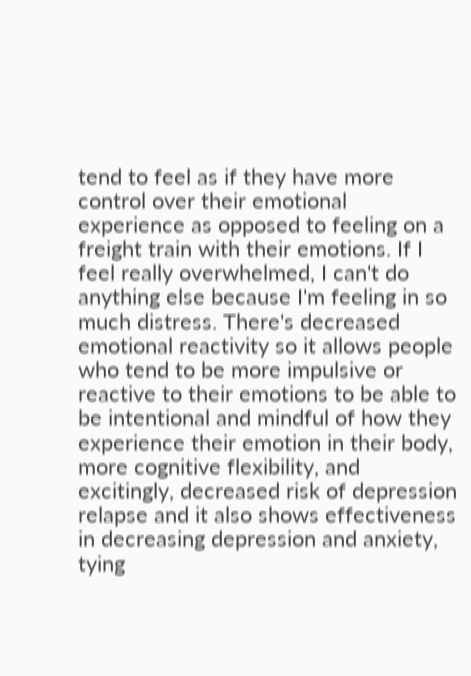tend to feel as if they have more control over their emotional experience as opposed to feeling on a freight train with their emotions. If I feel really overwhelmed, I can't do anything else because I'm feeling in so much distress. There's decreased emotional reactivity so it allows people who tend to be more impulsive or reactive to their emotions to be able to be intentional and mindful of how they experience their emotion in their body, more cognitive flexibility, and excitingly, decreased risk of depression relapse and it also shows effectiveness in decreasing depression and anxiety, tying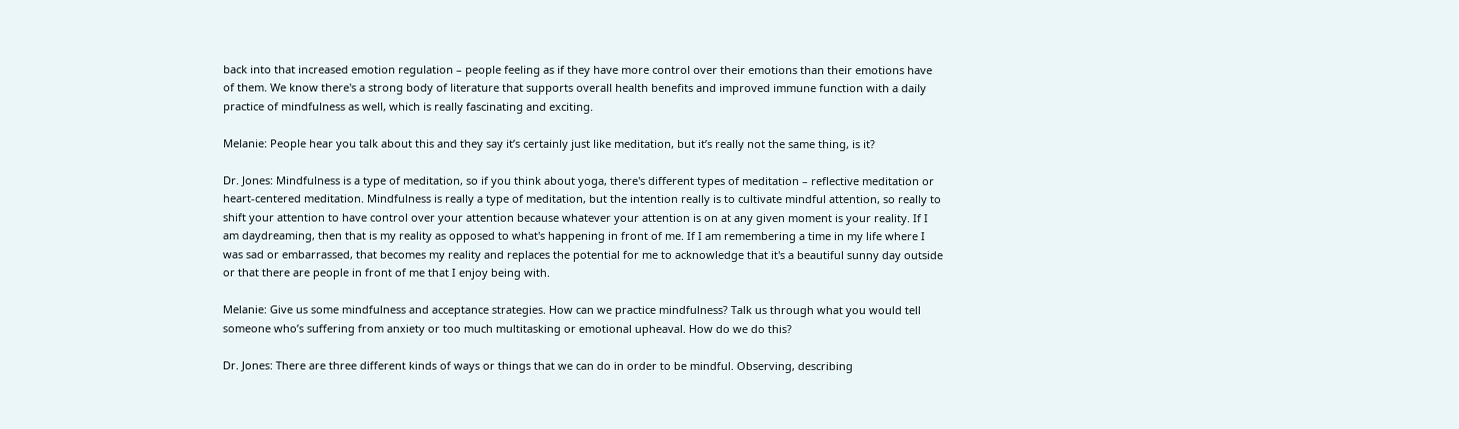back into that increased emotion regulation – people feeling as if they have more control over their emotions than their emotions have of them. We know there's a strong body of literature that supports overall health benefits and improved immune function with a daily practice of mindfulness as well, which is really fascinating and exciting.

Melanie: People hear you talk about this and they say it’s certainly just like meditation, but it’s really not the same thing, is it?

Dr. Jones: Mindfulness is a type of meditation, so if you think about yoga, there's different types of meditation – reflective meditation or heart-centered meditation. Mindfulness is really a type of meditation, but the intention really is to cultivate mindful attention, so really to shift your attention to have control over your attention because whatever your attention is on at any given moment is your reality. If I am daydreaming, then that is my reality as opposed to what's happening in front of me. If I am remembering a time in my life where I was sad or embarrassed, that becomes my reality and replaces the potential for me to acknowledge that it's a beautiful sunny day outside or that there are people in front of me that I enjoy being with.

Melanie: Give us some mindfulness and acceptance strategies. How can we practice mindfulness? Talk us through what you would tell someone who’s suffering from anxiety or too much multitasking or emotional upheaval. How do we do this?

Dr. Jones: There are three different kinds of ways or things that we can do in order to be mindful. Observing, describing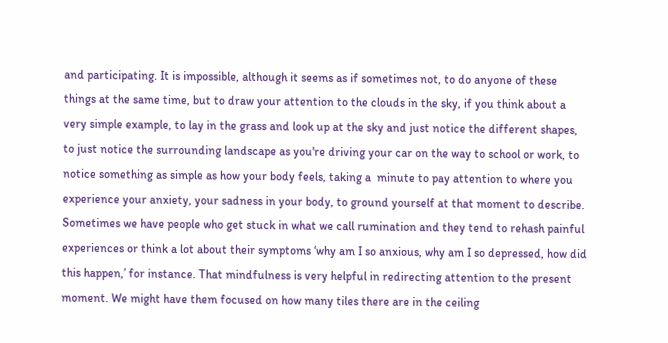and participating. It is impossible, although it seems as if sometimes not, to do anyone of these things at the same time, but to draw your attention to the clouds in the sky, if you think about a very simple example, to lay in the grass and look up at the sky and just notice the different shapes, to just notice the surrounding landscape as you're driving your car on the way to school or work, to notice something as simple as how your body feels, taking a  minute to pay attention to where you experience your anxiety, your sadness in your body, to ground yourself at that moment to describe. Sometimes we have people who get stuck in what we call rumination and they tend to rehash painful experiences or think a lot about their symptoms ‘why am I so anxious, why am I so depressed, how did this happen,’ for instance. That mindfulness is very helpful in redirecting attention to the present moment. We might have them focused on how many tiles there are in the ceiling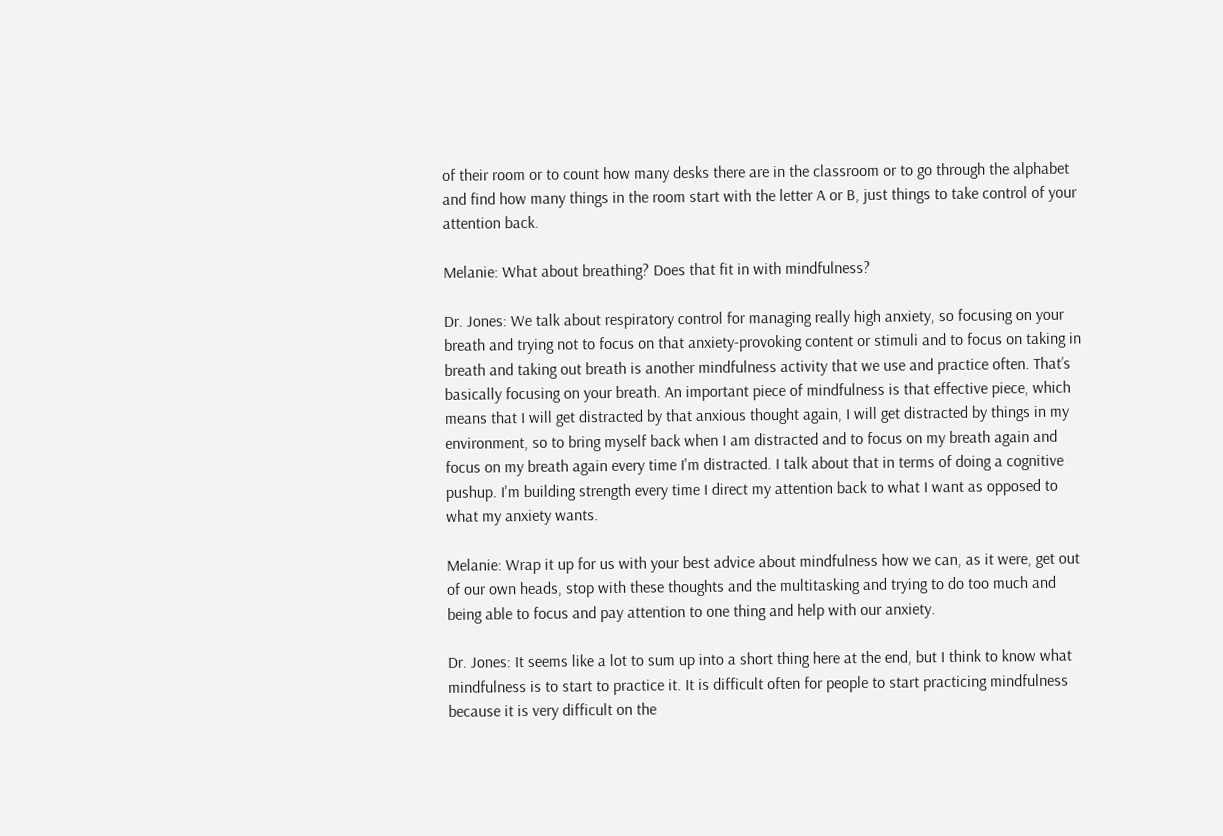of their room or to count how many desks there are in the classroom or to go through the alphabet and find how many things in the room start with the letter A or B, just things to take control of your attention back.

Melanie: What about breathing? Does that fit in with mindfulness?

Dr. Jones: We talk about respiratory control for managing really high anxiety, so focusing on your breath and trying not to focus on that anxiety-provoking content or stimuli and to focus on taking in breath and taking out breath is another mindfulness activity that we use and practice often. That’s basically focusing on your breath. An important piece of mindfulness is that effective piece, which means that I will get distracted by that anxious thought again, I will get distracted by things in my environment, so to bring myself back when I am distracted and to focus on my breath again and focus on my breath again every time I'm distracted. I talk about that in terms of doing a cognitive pushup. I'm building strength every time I direct my attention back to what I want as opposed to what my anxiety wants.

Melanie: Wrap it up for us with your best advice about mindfulness how we can, as it were, get out of our own heads, stop with these thoughts and the multitasking and trying to do too much and being able to focus and pay attention to one thing and help with our anxiety.

Dr. Jones: It seems like a lot to sum up into a short thing here at the end, but I think to know what mindfulness is to start to practice it. It is difficult often for people to start practicing mindfulness because it is very difficult on the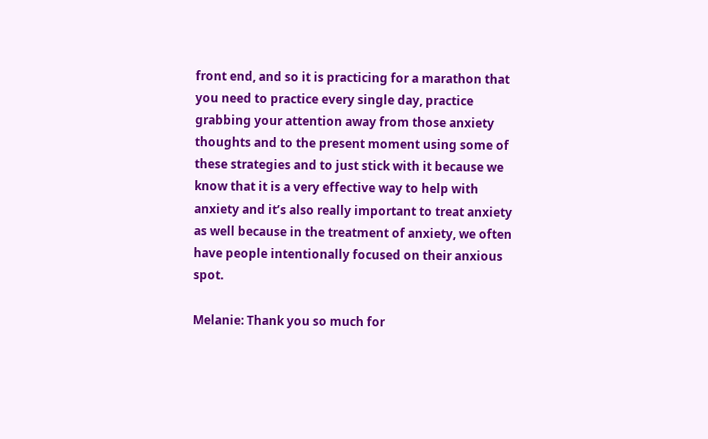front end, and so it is practicing for a marathon that you need to practice every single day, practice grabbing your attention away from those anxiety thoughts and to the present moment using some of these strategies and to just stick with it because we know that it is a very effective way to help with anxiety and it’s also really important to treat anxiety as well because in the treatment of anxiety, we often have people intentionally focused on their anxious spot.

Melanie: Thank you so much for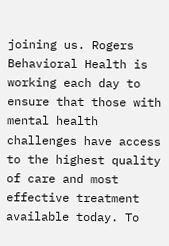joining us. Rogers Behavioral Health is working each day to ensure that those with mental health challenges have access to the highest quality of care and most effective treatment available today. To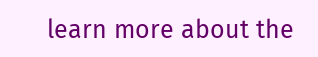learn more about the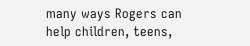many ways Rogers can help children, teens,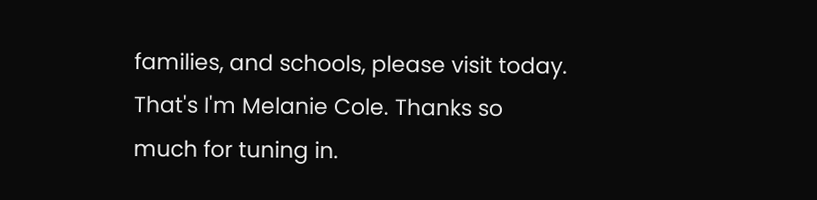families, and schools, please visit today. That's I'm Melanie Cole. Thanks so much for tuning in.